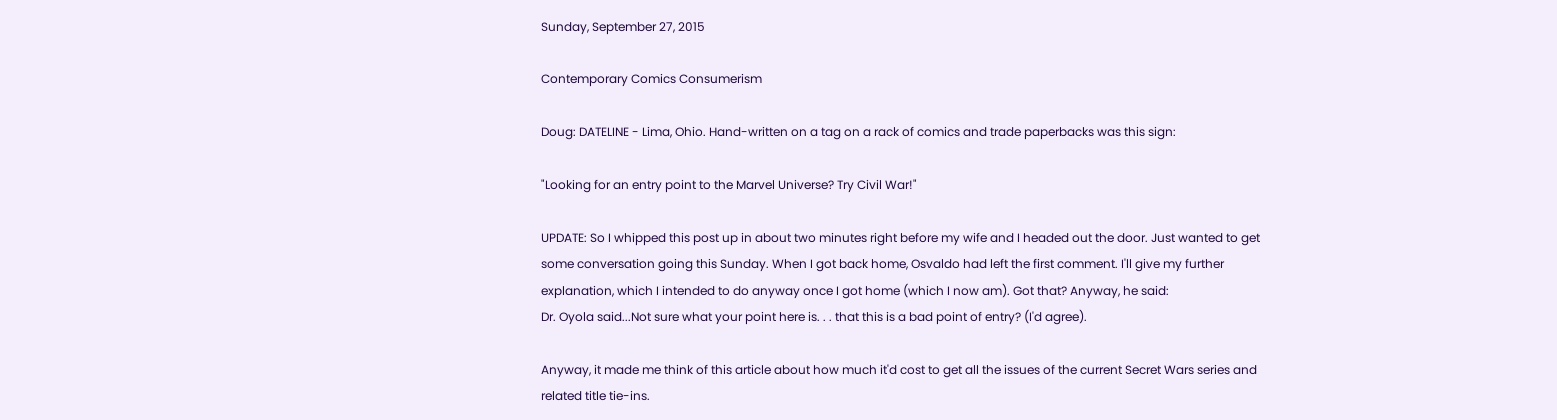Sunday, September 27, 2015

Contemporary Comics Consumerism

Doug: DATELINE - Lima, Ohio. Hand-written on a tag on a rack of comics and trade paperbacks was this sign:

"Looking for an entry point to the Marvel Universe? Try Civil War!"

UPDATE: So I whipped this post up in about two minutes right before my wife and I headed out the door. Just wanted to get some conversation going this Sunday. When I got back home, Osvaldo had left the first comment. I'll give my further explanation, which I intended to do anyway once I got home (which I now am). Got that? Anyway, he said:
Dr. Oyola said...Not sure what your point here is. . . that this is a bad point of entry? (I'd agree).

Anyway, it made me think of this article about how much it'd cost to get all the issues of the current Secret Wars series and related title tie-ins.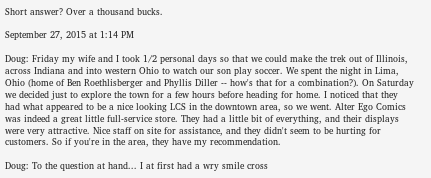Short answer? Over a thousand bucks.

September 27, 2015 at 1:14 PM

Doug: Friday my wife and I took 1/2 personal days so that we could make the trek out of Illinois, across Indiana and into western Ohio to watch our son play soccer. We spent the night in Lima, Ohio (home of Ben Roethlisberger and Phyllis Diller -- how's that for a combination?). On Saturday we decided just to explore the town for a few hours before heading for home. I noticed that they had what appeared to be a nice looking LCS in the downtown area, so we went. Alter Ego Comics was indeed a great little full-service store. They had a little bit of everything, and their displays were very attractive. Nice staff on site for assistance, and they didn't seem to be hurting for customers. So if you're in the area, they have my recommendation.

Doug: To the question at hand... I at first had a wry smile cross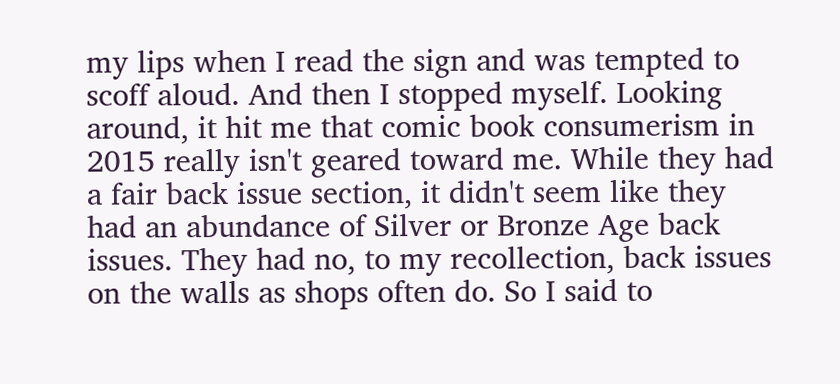my lips when I read the sign and was tempted to scoff aloud. And then I stopped myself. Looking around, it hit me that comic book consumerism in 2015 really isn't geared toward me. While they had a fair back issue section, it didn't seem like they had an abundance of Silver or Bronze Age back issues. They had no, to my recollection, back issues on the walls as shops often do. So I said to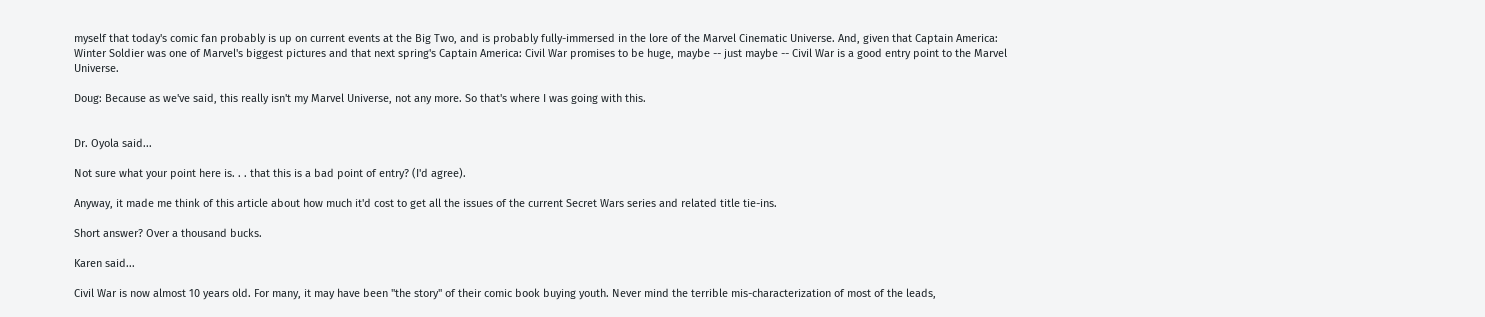myself that today's comic fan probably is up on current events at the Big Two, and is probably fully-immersed in the lore of the Marvel Cinematic Universe. And, given that Captain America: Winter Soldier was one of Marvel's biggest pictures and that next spring's Captain America: Civil War promises to be huge, maybe -- just maybe -- Civil War is a good entry point to the Marvel Universe.

Doug: Because as we've said, this really isn't my Marvel Universe, not any more. So that's where I was going with this.


Dr. Oyola said...

Not sure what your point here is. . . that this is a bad point of entry? (I'd agree).

Anyway, it made me think of this article about how much it'd cost to get all the issues of the current Secret Wars series and related title tie-ins.

Short answer? Over a thousand bucks.

Karen said...

Civil War is now almost 10 years old. For many, it may have been "the story" of their comic book buying youth. Never mind the terrible mis-characterization of most of the leads,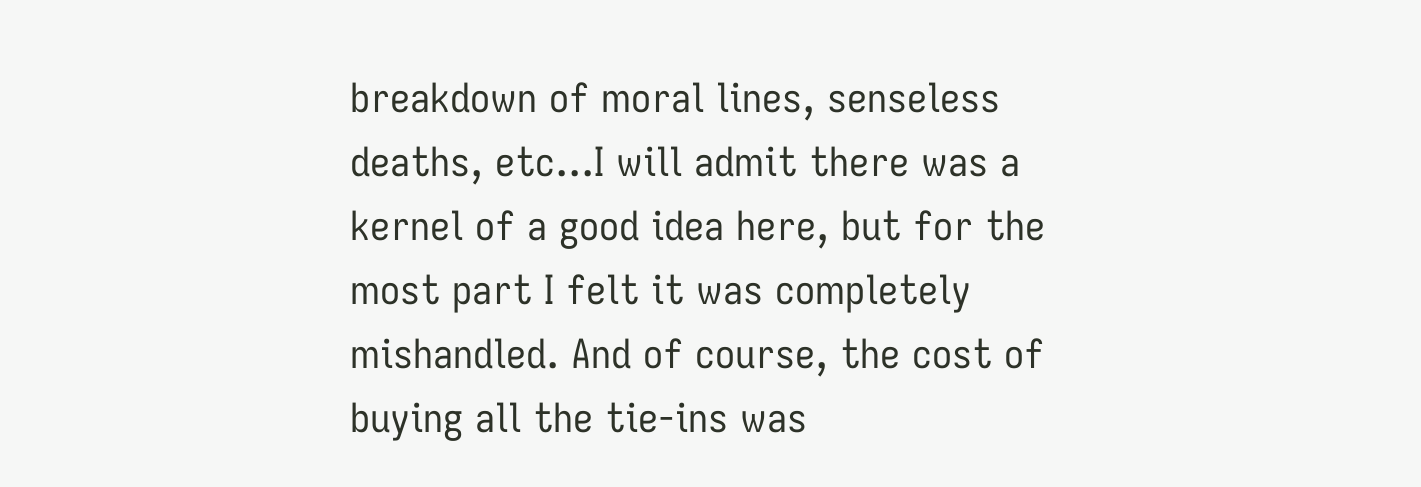breakdown of moral lines, senseless deaths, etc...I will admit there was a kernel of a good idea here, but for the most part I felt it was completely mishandled. And of course, the cost of buying all the tie-ins was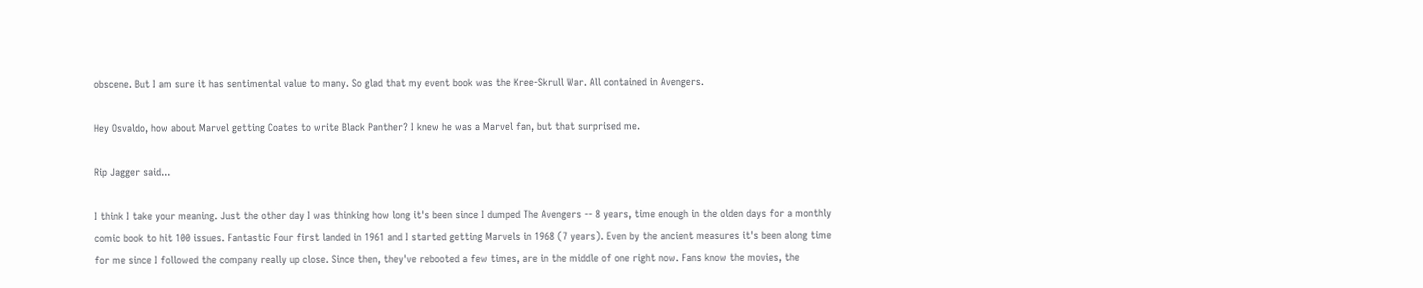obscene. But I am sure it has sentimental value to many. So glad that my event book was the Kree-Skrull War. All contained in Avengers.

Hey Osvaldo, how about Marvel getting Coates to write Black Panther? I knew he was a Marvel fan, but that surprised me.

Rip Jagger said...

I think I take your meaning. Just the other day I was thinking how long it's been since I dumped The Avengers -- 8 years, time enough in the olden days for a monthly comic book to hit 100 issues. Fantastic Four first landed in 1961 and I started getting Marvels in 1968 (7 years). Even by the ancient measures it's been along time for me since I followed the company really up close. Since then, they've rebooted a few times, are in the middle of one right now. Fans know the movies, the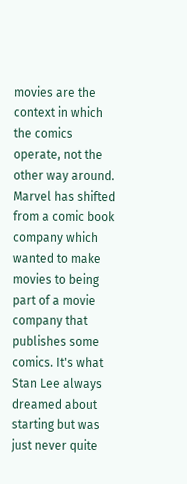movies are the context in which the comics operate, not the other way around. Marvel has shifted from a comic book company which wanted to make movies to being part of a movie company that publishes some comics. It's what Stan Lee always dreamed about starting but was just never quite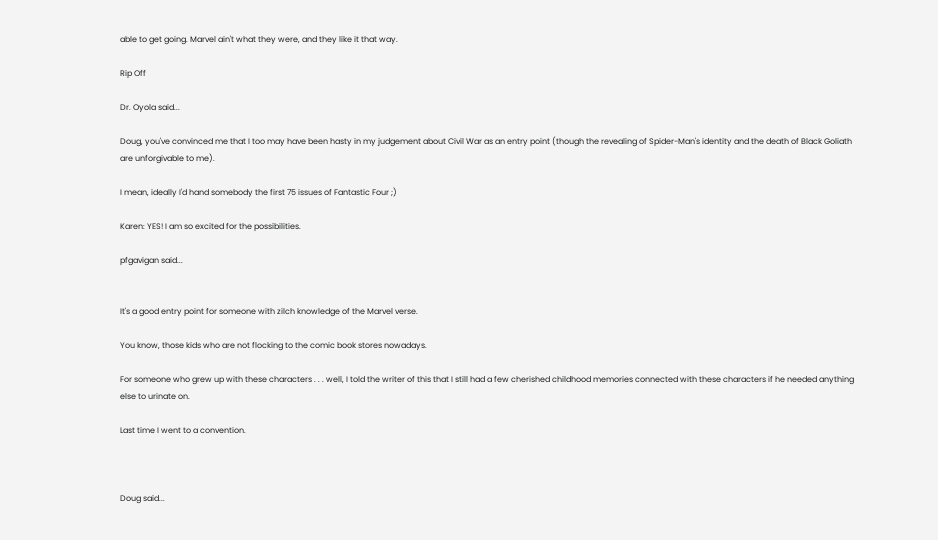able to get going. Marvel ain't what they were, and they like it that way.

Rip Off

Dr. Oyola said...

Doug, you've convinced me that I too may have been hasty in my judgement about Civil War as an entry point (though the revealing of Spider-Man's identity and the death of Black Goliath are unforgivable to me).

I mean, ideally I'd hand somebody the first 75 issues of Fantastic Four ;)

Karen: YES! I am so excited for the possibilities.

pfgavigan said...


It's a good entry point for someone with zilch knowledge of the Marvel verse.

You know, those kids who are not flocking to the comic book stores nowadays.

For someone who grew up with these characters . . . well, I told the writer of this that I still had a few cherished childhood memories connected with these characters if he needed anything else to urinate on.

Last time I went to a convention.



Doug said...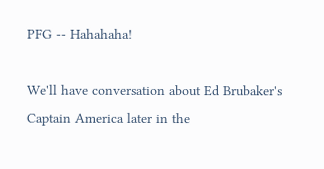PFG -- Hahahaha!

We'll have conversation about Ed Brubaker's Captain America later in the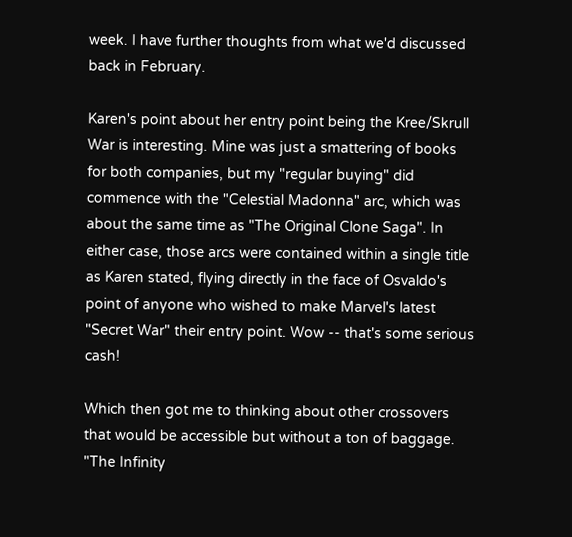week. I have further thoughts from what we'd discussed back in February.

Karen's point about her entry point being the Kree/Skrull War is interesting. Mine was just a smattering of books for both companies, but my "regular buying" did commence with the "Celestial Madonna" arc, which was about the same time as "The Original Clone Saga". In either case, those arcs were contained within a single title as Karen stated, flying directly in the face of Osvaldo's point of anyone who wished to make Marvel's latest "Secret War" their entry point. Wow -- that's some serious cash!

Which then got me to thinking about other crossovers that would be accessible but without a ton of baggage. "The Infinity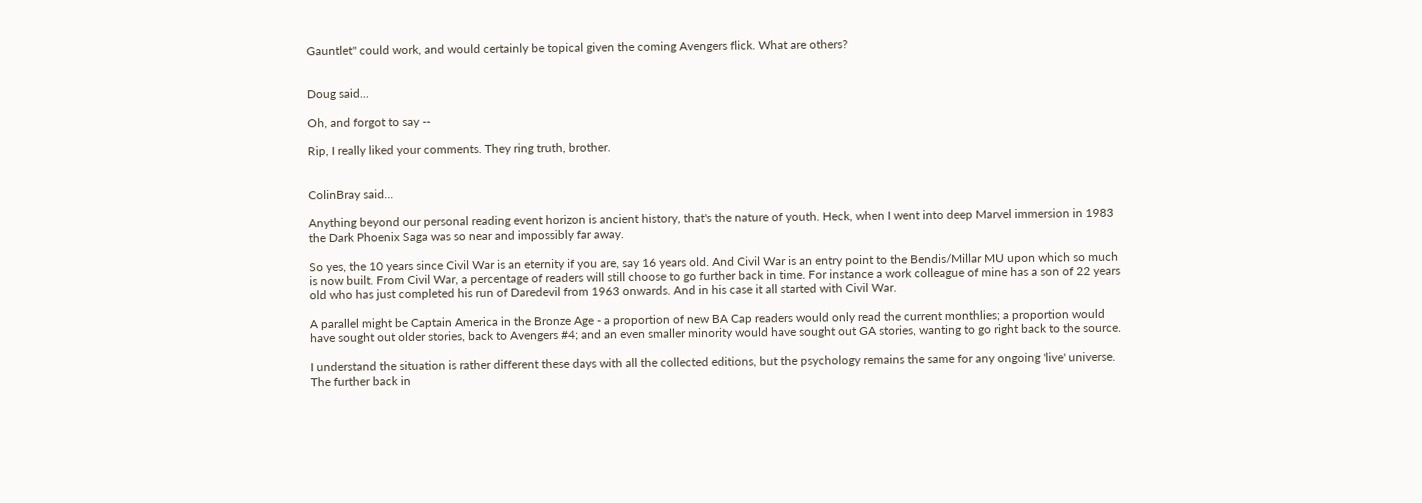Gauntlet" could work, and would certainly be topical given the coming Avengers flick. What are others?


Doug said...

Oh, and forgot to say --

Rip, I really liked your comments. They ring truth, brother.


ColinBray said...

Anything beyond our personal reading event horizon is ancient history, that's the nature of youth. Heck, when I went into deep Marvel immersion in 1983 the Dark Phoenix Saga was so near and impossibly far away.

So yes, the 10 years since Civil War is an eternity if you are, say 16 years old. And Civil War is an entry point to the Bendis/Millar MU upon which so much is now built. From Civil War, a percentage of readers will still choose to go further back in time. For instance a work colleague of mine has a son of 22 years old who has just completed his run of Daredevil from 1963 onwards. And in his case it all started with Civil War.

A parallel might be Captain America in the Bronze Age - a proportion of new BA Cap readers would only read the current monthlies; a proportion would have sought out older stories, back to Avengers #4; and an even smaller minority would have sought out GA stories, wanting to go right back to the source.

I understand the situation is rather different these days with all the collected editions, but the psychology remains the same for any ongoing 'live' universe. The further back in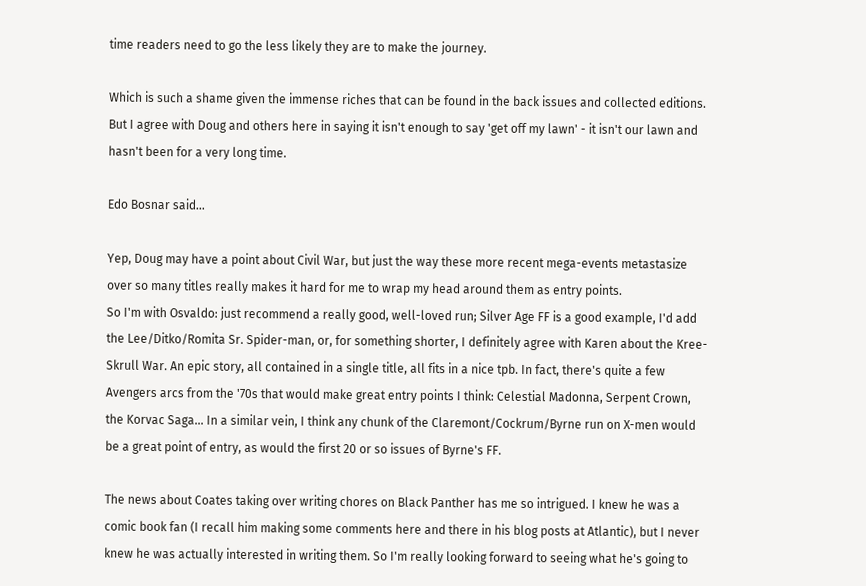time readers need to go the less likely they are to make the journey.

Which is such a shame given the immense riches that can be found in the back issues and collected editions. But I agree with Doug and others here in saying it isn't enough to say 'get off my lawn' - it isn't our lawn and hasn't been for a very long time.

Edo Bosnar said...

Yep, Doug may have a point about Civil War, but just the way these more recent mega-events metastasize over so many titles really makes it hard for me to wrap my head around them as entry points.
So I'm with Osvaldo: just recommend a really good, well-loved run; Silver Age FF is a good example, I'd add the Lee/Ditko/Romita Sr. Spider-man, or, for something shorter, I definitely agree with Karen about the Kree-Skrull War. An epic story, all contained in a single title, all fits in a nice tpb. In fact, there's quite a few Avengers arcs from the '70s that would make great entry points I think: Celestial Madonna, Serpent Crown, the Korvac Saga... In a similar vein, I think any chunk of the Claremont/Cockrum/Byrne run on X-men would be a great point of entry, as would the first 20 or so issues of Byrne's FF.

The news about Coates taking over writing chores on Black Panther has me so intrigued. I knew he was a comic book fan (I recall him making some comments here and there in his blog posts at Atlantic), but I never knew he was actually interested in writing them. So I'm really looking forward to seeing what he's going to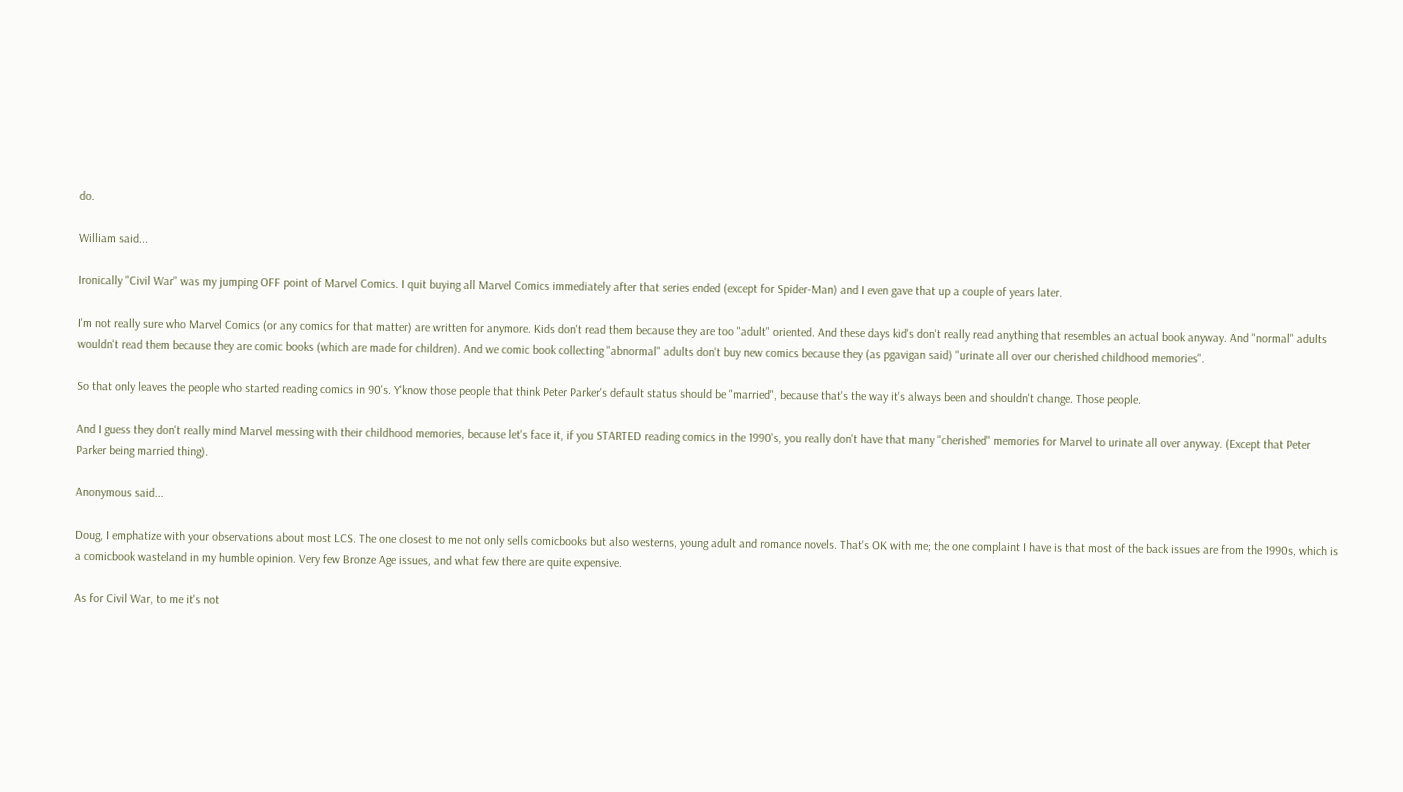do.

William said...

Ironically "Civil War" was my jumping OFF point of Marvel Comics. I quit buying all Marvel Comics immediately after that series ended (except for Spider-Man) and I even gave that up a couple of years later.

I'm not really sure who Marvel Comics (or any comics for that matter) are written for anymore. Kids don't read them because they are too "adult" oriented. And these days kid's don't really read anything that resembles an actual book anyway. And "normal" adults wouldn't read them because they are comic books (which are made for children). And we comic book collecting "abnormal" adults don't buy new comics because they (as pgavigan said) "urinate all over our cherished childhood memories".

So that only leaves the people who started reading comics in 90's. Y'know those people that think Peter Parker's default status should be "married", because that's the way it's always been and shouldn't change. Those people.

And I guess they don't really mind Marvel messing with their childhood memories, because let's face it, if you STARTED reading comics in the 1990's, you really don't have that many "cherished" memories for Marvel to urinate all over anyway. (Except that Peter Parker being married thing).

Anonymous said...

Doug, I emphatize with your observations about most LCS. The one closest to me not only sells comicbooks but also westerns, young adult and romance novels. That's OK with me; the one complaint I have is that most of the back issues are from the 1990s, which is a comicbook wasteland in my humble opinion. Very few Bronze Age issues, and what few there are quite expensive.

As for Civil War, to me it's not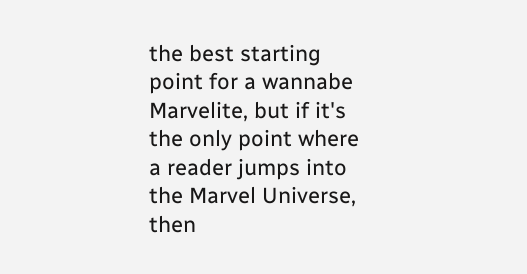the best starting point for a wannabe Marvelite, but if it's the only point where a reader jumps into the Marvel Universe, then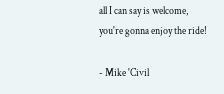all I can say is welcome, you're gonna enjoy the ride!

- Mike 'Civil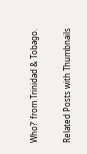Who?' from Trinidad & Tobago.

Related Posts with Thumbnails